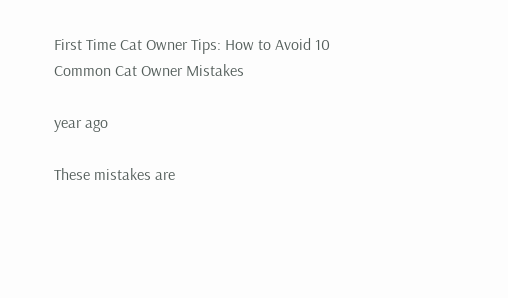First Time Cat Owner Tips: How to Avoid 10 Common Cat Owner Mistakes

year ago

These mistakes are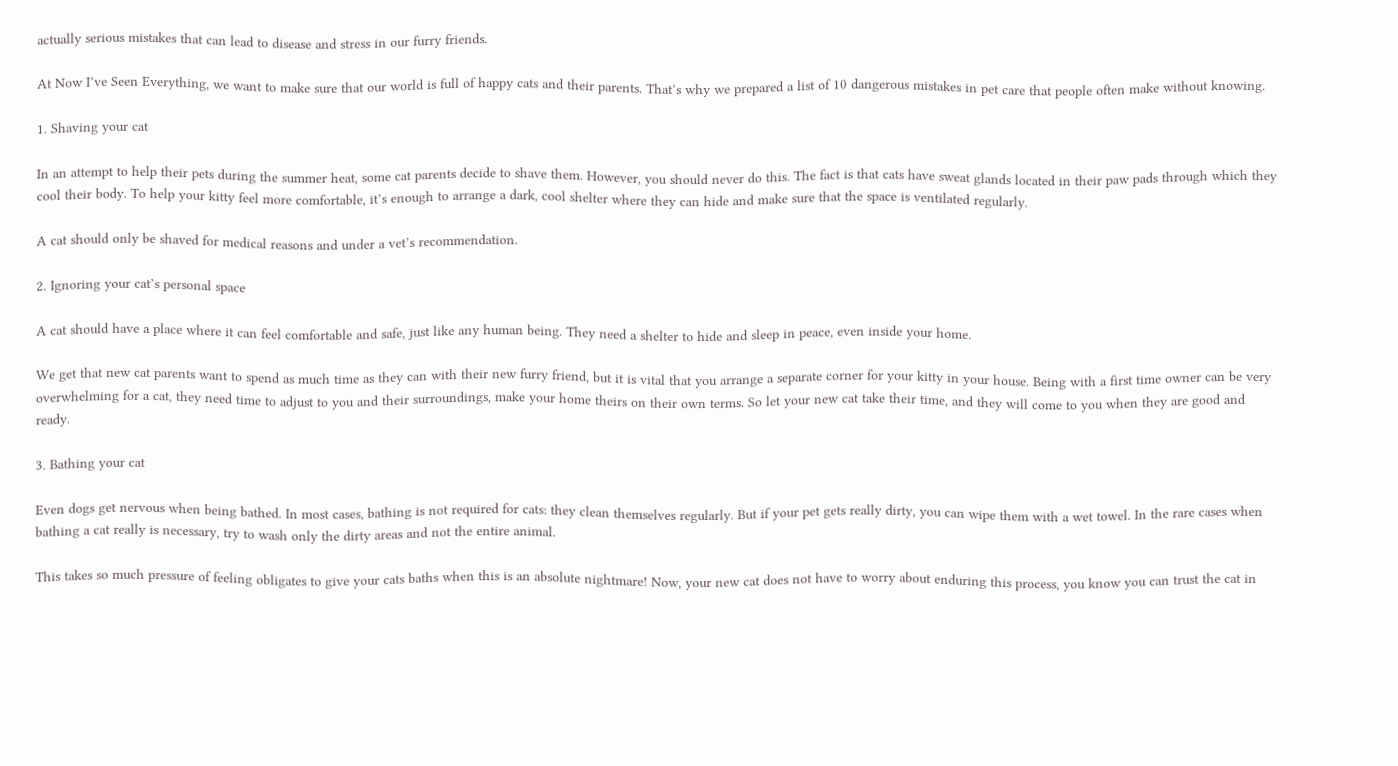actually serious mistakes that can lead to disease and stress in our furry friends.

At Now I’ve Seen Everything, we want to make sure that our world is full of happy cats and their parents. That’s why we prepared a list of 10 dangerous mistakes in pet care that people often make without knowing.

1. Shaving your cat

In an attempt to help their pets during the summer heat, some cat parents decide to shave them. However, you should never do this. The fact is that cats have sweat glands located in their paw pads through which they cool their body. To help your kitty feel more comfortable, it’s enough to arrange a dark, cool shelter where they can hide and make sure that the space is ventilated regularly.

A cat should only be shaved for medical reasons and under a vet’s recommendation.

2. Ignoring your cat’s personal space

A cat should have a place where it can feel comfortable and safe, just like any human being. They need a shelter to hide and sleep in peace, even inside your home.

We get that new cat parents want to spend as much time as they can with their new furry friend, but it is vital that you arrange a separate corner for your kitty in your house. Being with a first time owner can be very overwhelming for a cat, they need time to adjust to you and their surroundings, make your home theirs on their own terms. So let your new cat take their time, and they will come to you when they are good and ready.

3. Bathing your cat

Even dogs get nervous when being bathed. In most cases, bathing is not required for cats: they clean themselves regularly. But if your pet gets really dirty, you can wipe them with a wet towel. In the rare cases when bathing a cat really is necessary, try to wash only the dirty areas and not the entire animal.

This takes so much pressure of feeling obligates to give your cats baths when this is an absolute nightmare! Now, your new cat does not have to worry about enduring this process, you know you can trust the cat in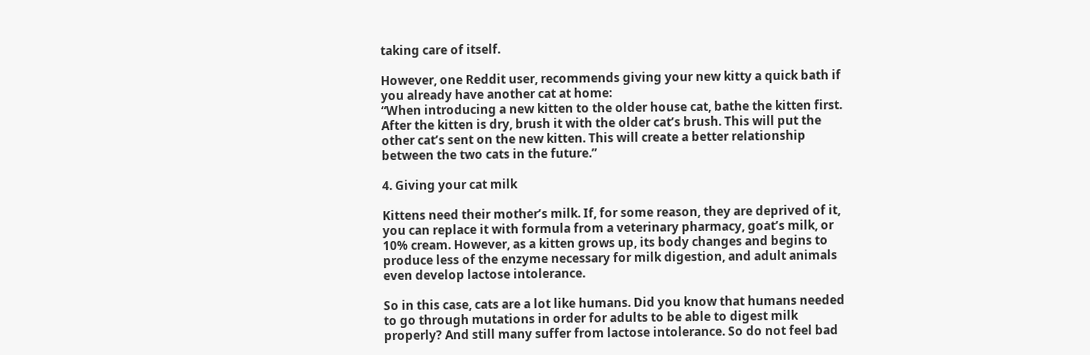taking care of itself.

However, one Reddit user, recommends giving your new kitty a quick bath if you already have another cat at home:
“When introducing a new kitten to the older house cat, bathe the kitten first. After the kitten is dry, brush it with the older cat’s brush. This will put the other cat’s sent on the new kitten. This will create a better relationship between the two cats in the future.”

4. Giving your cat milk

Kittens need their mother’s milk. If, for some reason, they are deprived of it, you can replace it with formula from a veterinary pharmacy, goat’s milk, or 10% cream. However, as a kitten grows up, its body changes and begins to produce less of the enzyme necessary for milk digestion, and adult animals even develop lactose intolerance.

So in this case, cats are a lot like humans. Did you know that humans needed to go through mutations in order for adults to be able to digest milk properly? And still many suffer from lactose intolerance. So do not feel bad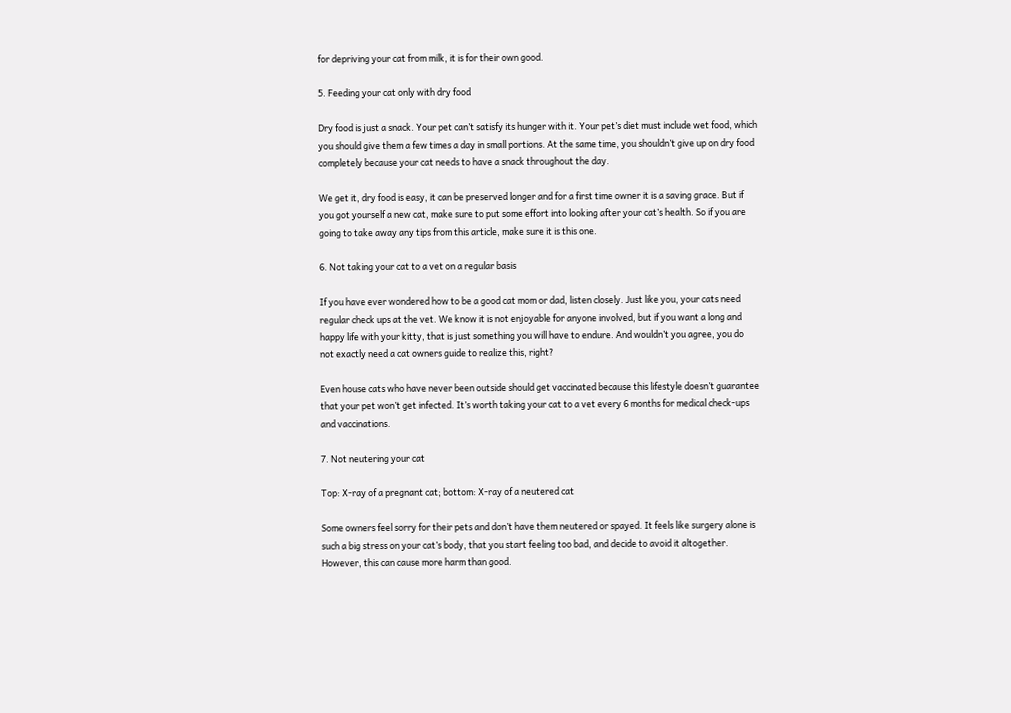for depriving your cat from milk, it is for their own good.

5. Feeding your cat only with dry food

Dry food is just a snack. Your pet can’t satisfy its hunger with it. Your pet’s diet must include wet food, which you should give them a few times a day in small portions. At the same time, you shouldn’t give up on dry food completely because your cat needs to have a snack throughout the day.

We get it, dry food is easy, it can be preserved longer and for a first time owner it is a saving grace. But if you got yourself a new cat, make sure to put some effort into looking after your cat’s health. So if you are going to take away any tips from this article, make sure it is this one.

6. Not taking your cat to a vet on a regular basis

If you have ever wondered how to be a good cat mom or dad, listen closely. Just like you, your cats need regular check ups at the vet. We know it is not enjoyable for anyone involved, but if you want a long and happy life with your kitty, that is just something you will have to endure. And wouldn’t you agree, you do not exactly need a cat owners guide to realize this, right?

Even house cats who have never been outside should get vaccinated because this lifestyle doesn’t guarantee that your pet won’t get infected. It’s worth taking your cat to a vet every 6 months for medical check-ups and vaccinations.

7. Not neutering your cat

Top: X-ray of a pregnant cat; bottom: X-ray of a neutered cat

Some owners feel sorry for their pets and don’t have them neutered or spayed. It feels like surgery alone is such a big stress on your cat’s body, that you start feeling too bad, and decide to avoid it altogether. However, this can cause more harm than good.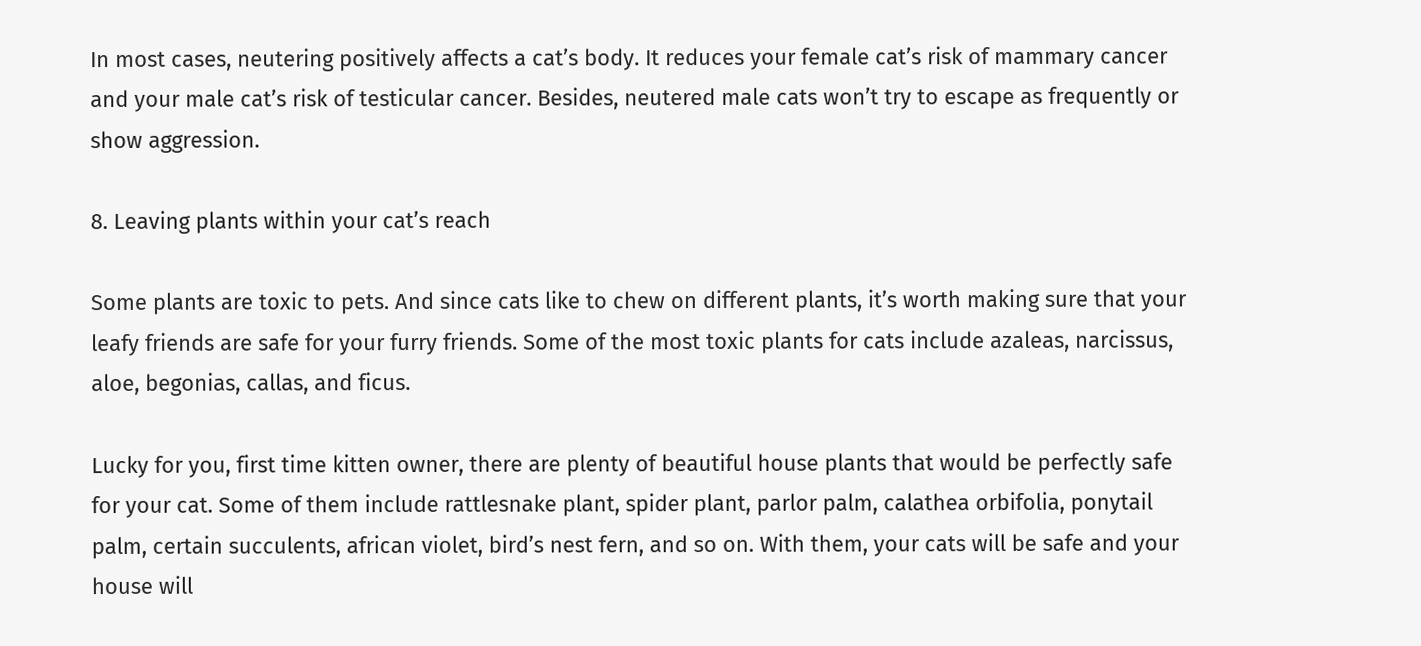In most cases, neutering positively affects a cat’s body. It reduces your female cat’s risk of mammary cancer and your male cat’s risk of testicular cancer. Besides, neutered male cats won’t try to escape as frequently or show aggression.

8. Leaving plants within your cat’s reach

Some plants are toxic to pets. And since cats like to chew on different plants, it’s worth making sure that your leafy friends are safe for your furry friends. Some of the most toxic plants for cats include azaleas, narcissus, aloe, begonias, callas, and ficus.

Lucky for you, first time kitten owner, there are plenty of beautiful house plants that would be perfectly safe for your cat. Some of them include rattlesnake plant, spider plant, parlor palm, calathea orbifolia, ponytail palm, certain succulents, african violet, bird’s nest fern, and so on. With them, your cats will be safe and your house will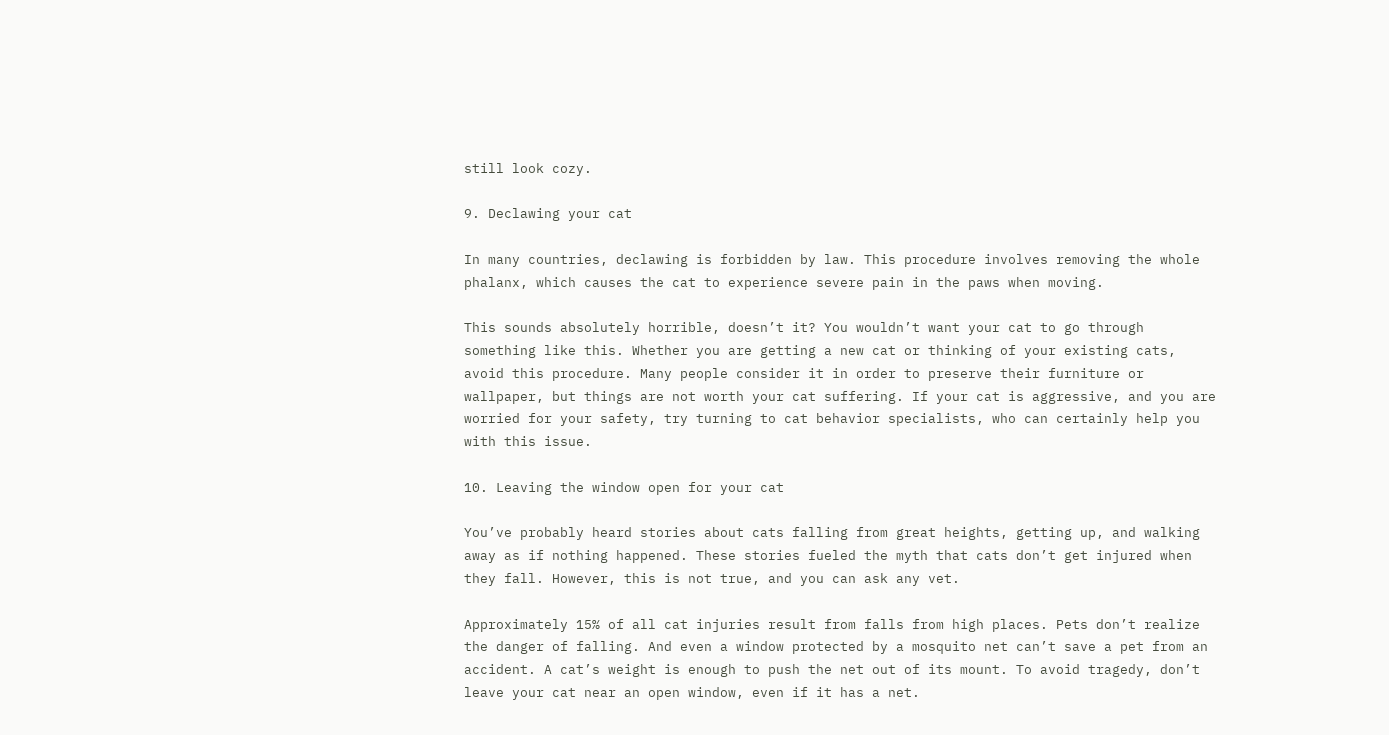still look cozy.

9. Declawing your cat

In many countries, declawing is forbidden by law. This procedure involves removing the whole phalanx, which causes the cat to experience severe pain in the paws when moving.

This sounds absolutely horrible, doesn’t it? You wouldn’t want your cat to go through something like this. Whether you are getting a new cat or thinking of your existing cats, avoid this procedure. Many people consider it in order to preserve their furniture or wallpaper, but things are not worth your cat suffering. If your cat is aggressive, and you are worried for your safety, try turning to cat behavior specialists, who can certainly help you with this issue.

10. Leaving the window open for your cat

You’ve probably heard stories about cats falling from great heights, getting up, and walking away as if nothing happened. These stories fueled the myth that cats don’t get injured when they fall. However, this is not true, and you can ask any vet.

Approximately 15% of all cat injuries result from falls from high places. Pets don’t realize the danger of falling. And even a window protected by a mosquito net can’t save a pet from an accident. A cat’s weight is enough to push the net out of its mount. To avoid tragedy, don’t leave your cat near an open window, even if it has a net.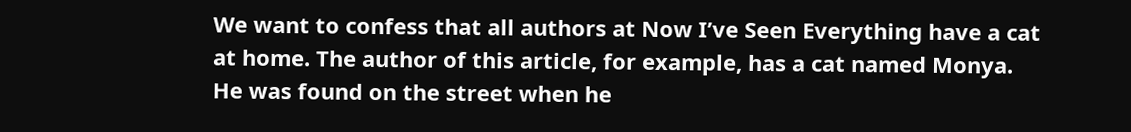We want to confess that all authors at Now I’ve Seen Everything have a cat at home. The author of this article, for example, has a cat named Monya. He was found on the street when he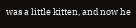was a little kitten, and now he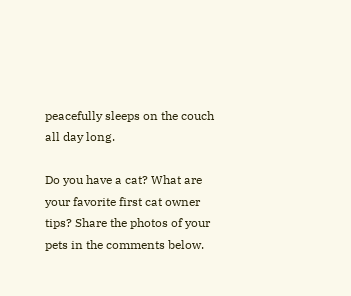peacefully sleeps on the couch all day long.

Do you have a cat? What are your favorite first cat owner tips? Share the photos of your pets in the comments below.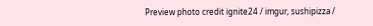Preview photo credit ignite24 / imgur, sushipizza /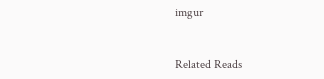imgur


Related Reads